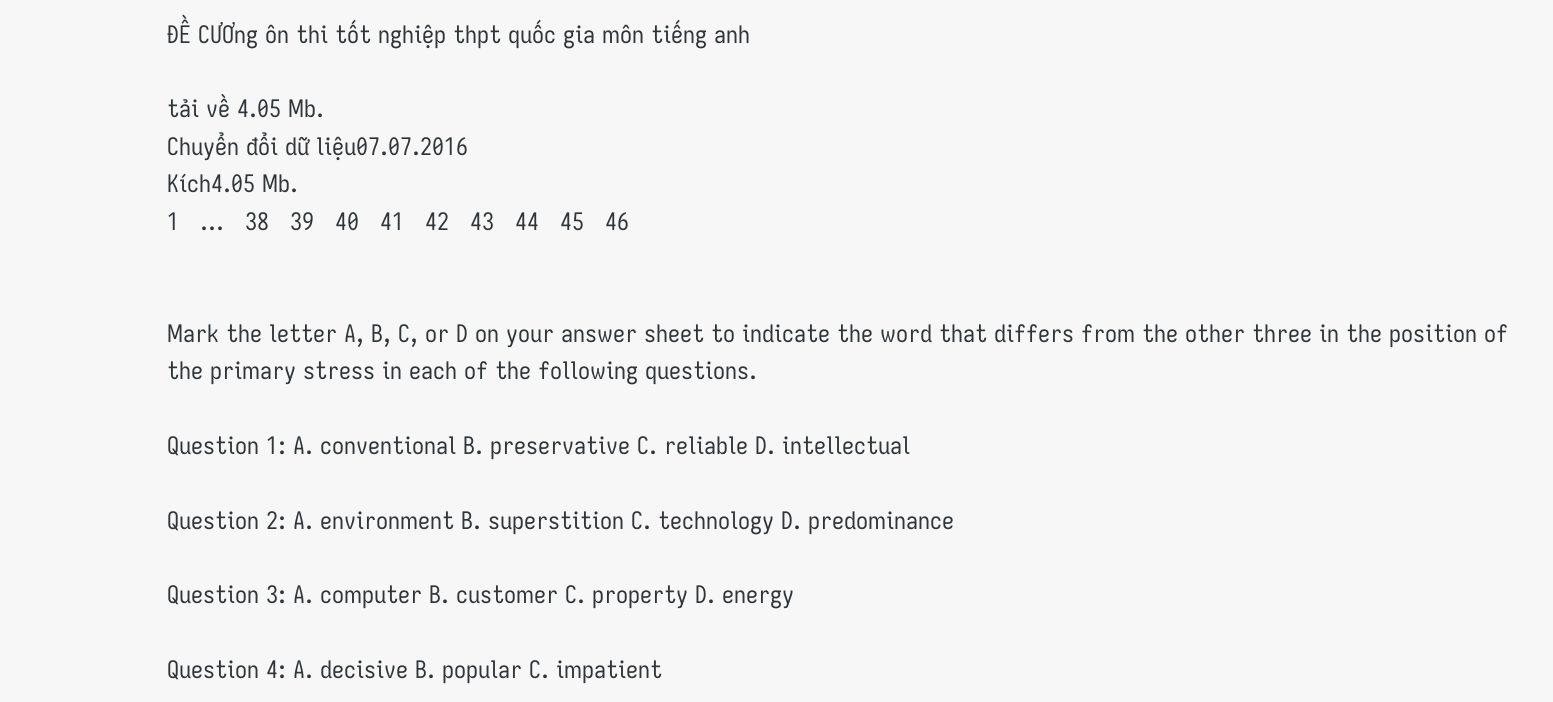ĐỀ CƯƠng ôn thi tốt nghiệp thpt quốc gia môn tiếng anh

tải về 4.05 Mb.
Chuyển đổi dữ liệu07.07.2016
Kích4.05 Mb.
1   ...   38   39   40   41   42   43   44   45   46


Mark the letter A, B, C, or D on your answer sheet to indicate the word that differs from the other three in the position of the primary stress in each of the following questions.

Question 1: A. conventional B. preservative C. reliable D. intellectual

Question 2: A. environment B. superstition C. technology D. predominance

Question 3: A. computer B. customer C. property D. energy

Question 4: A. decisive B. popular C. impatient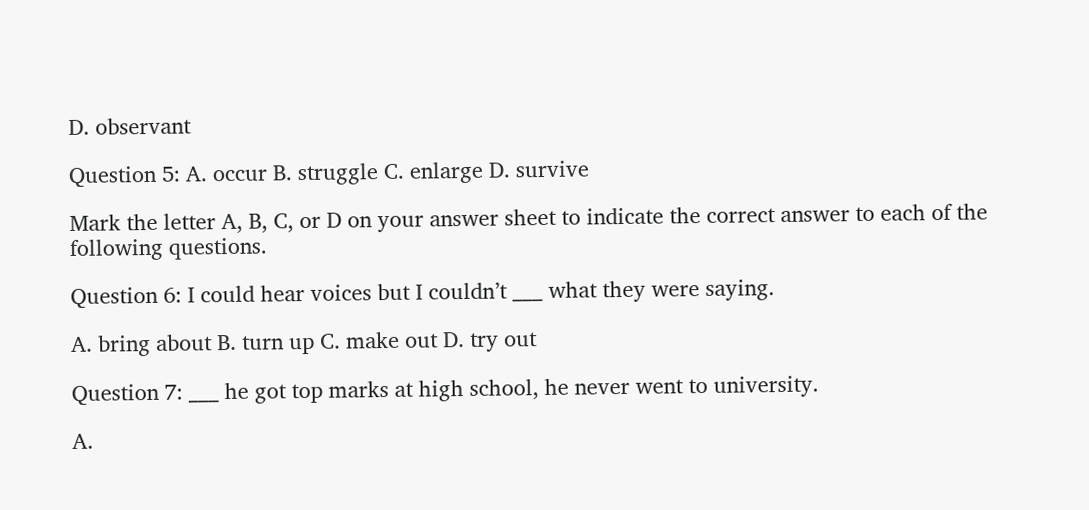D. observant

Question 5: A. occur B. struggle C. enlarge D. survive

Mark the letter A, B, C, or D on your answer sheet to indicate the correct answer to each of the following questions.

Question 6: I could hear voices but I couldn’t ___ what they were saying.

A. bring about B. turn up C. make out D. try out

Question 7: ___ he got top marks at high school, he never went to university.

A.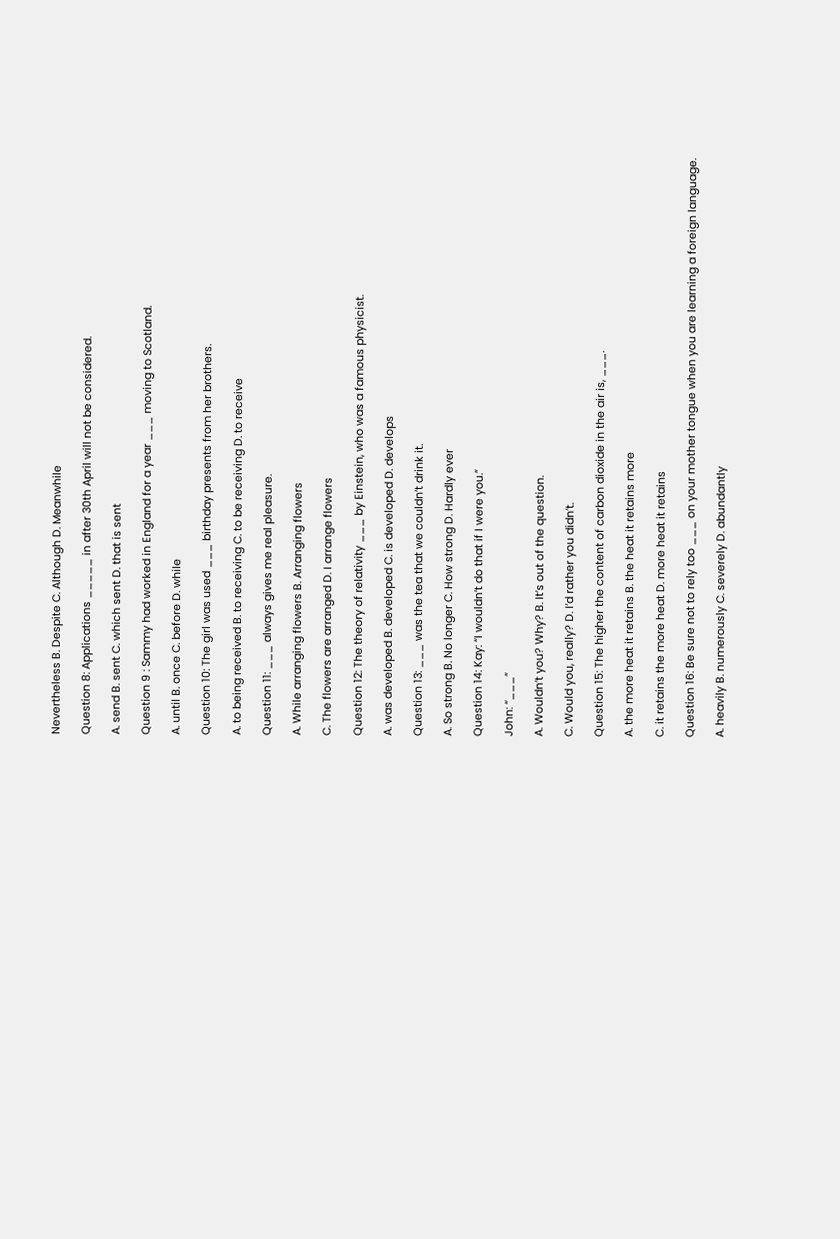Nevertheless B. Despite C. Although D. Meanwhile

Question 8: Applications _____ in after 30th April will not be considered.

A. send B. sent C. which sent D. that is sent

Question 9 : Sammy had worked in England for a year ___ moving to Scotland.

A. until B. once C. before D. while

Question 10: The girl was used ___ birthday presents from her brothers.

A. to being received B. to receiving C. to be receiving D. to receive

Question 11: ___ always gives me real pleasure.

A. While arranging flowers B. Arranging flowers

C. The flowers are arranged D. I arrange flowers

Question 12: The theory of relativity ___ by Einstein, who was a famous physicist.

A. was developed B. developed C. is developed D. develops

Question 13: ___ was the tea that we couldn’t drink it.

A. So strong B. No longer C. How strong D. Hardly ever

Question 14: Kay: “I wouldn’t do that if I were you.”

John: “___”

A. Wouldn’t you? Why? B. It’s out of the question.

C. Would you, really? D. I’d rather you didn’t.

Question 15: The higher the content of carbon dioxide in the air is, ___.

A. the more heat it retains B. the heat it retains more

C. it retains the more heat D. more heat it retains

Question 16: Be sure not to rely too ___ on your mother tongue when you are learning a foreign language.

A. heavily B. numerously C. severely D. abundantly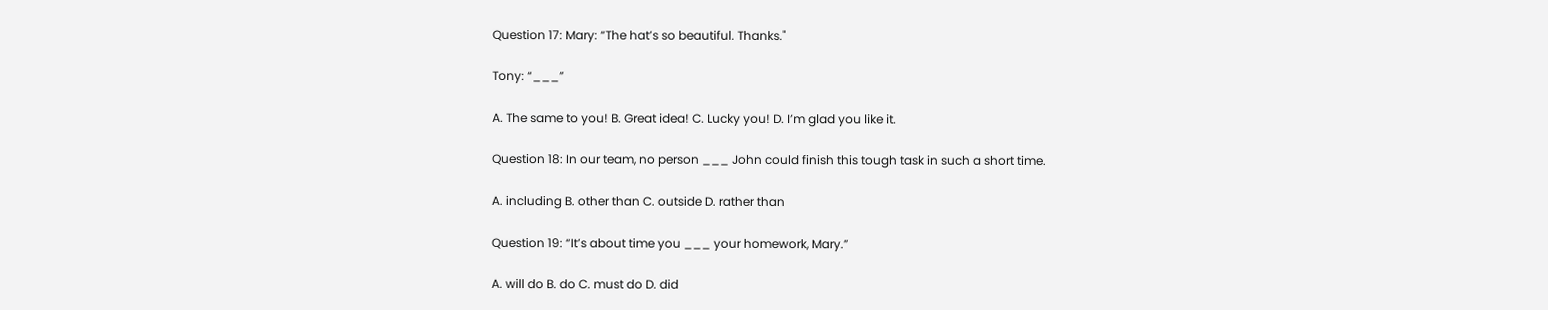Question 17: Mary: “The hat’s so beautiful. Thanks."

Tony: “___”

A. The same to you! B. Great idea! C. Lucky you! D. I’m glad you like it.

Question 18: In our team, no person ___ John could finish this tough task in such a short time.

A. including B. other than C. outside D. rather than

Question 19: “It’s about time you ___ your homework, Mary.”

A. will do B. do C. must do D. did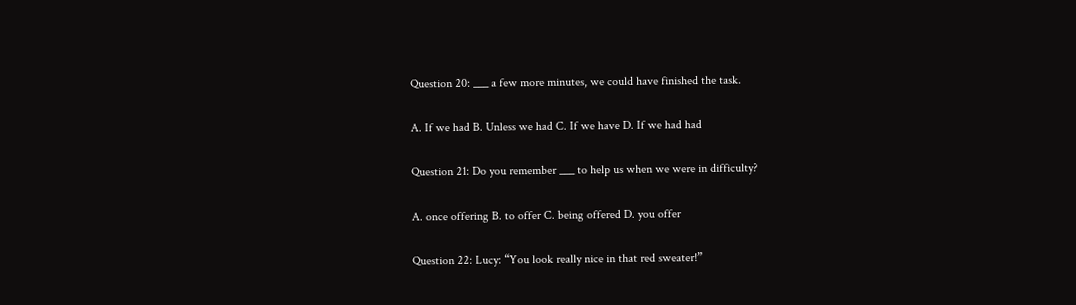Question 20: ___ a few more minutes, we could have finished the task.

A. If we had B. Unless we had C. If we have D. If we had had

Question 21: Do you remember ___ to help us when we were in difficulty?

A. once offering B. to offer C. being offered D. you offer

Question 22: Lucy: “You look really nice in that red sweater!”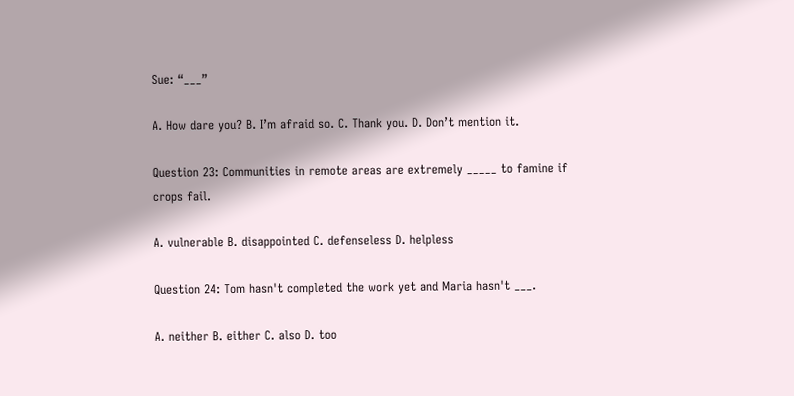Sue: “___”

A. How dare you? B. I’m afraid so. C. Thank you. D. Don’t mention it.

Question 23: Communities in remote areas are extremely _____ to famine if crops fail.

A. vulnerable B. disappointed C. defenseless D. helpless

Question 24: Tom hasn't completed the work yet and Maria hasn't ___.

A. neither B. either C. also D. too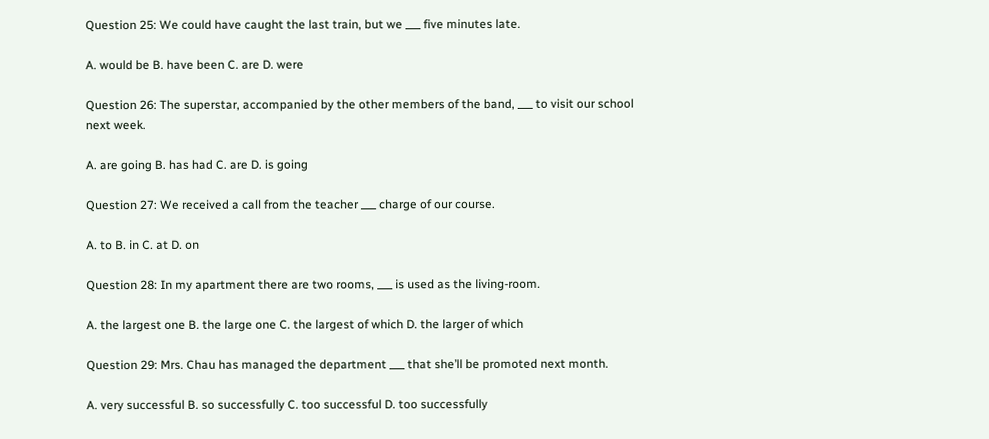Question 25: We could have caught the last train, but we ___ five minutes late.

A. would be B. have been C. are D. were

Question 26: The superstar, accompanied by the other members of the band, ___ to visit our school next week.

A. are going B. has had C. are D. is going

Question 27: We received a call from the teacher ___ charge of our course.

A. to B. in C. at D. on

Question 28: In my apartment there are two rooms, ___ is used as the living-room.

A. the largest one B. the large one C. the largest of which D. the larger of which

Question 29: Mrs. Chau has managed the department ___ that she’ll be promoted next month.

A. very successful B. so successfully C. too successful D. too successfully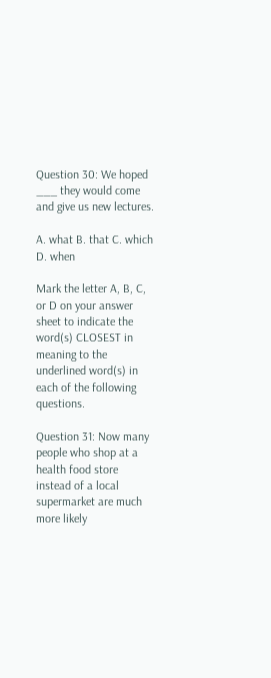Question 30: We hoped ___ they would come and give us new lectures.

A. what B. that C. which D. when

Mark the letter A, B, C, or D on your answer sheet to indicate the word(s) CLOSEST in meaning to the underlined word(s) in each of the following questions.

Question 31: Now many people who shop at a health food store instead of a local supermarket are much more likely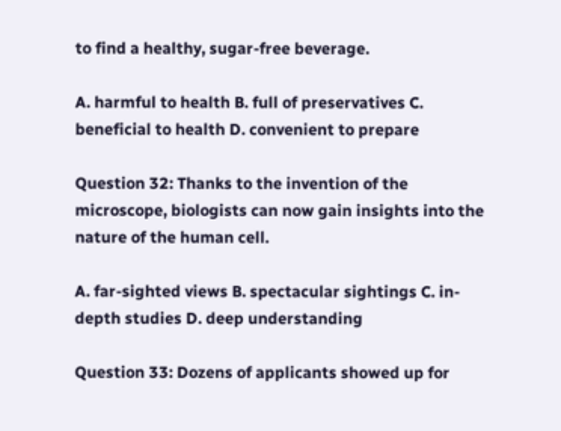to find a healthy, sugar-free beverage.

A. harmful to health B. full of preservatives C. beneficial to health D. convenient to prepare

Question 32: Thanks to the invention of the microscope, biologists can now gain insights into the nature of the human cell.

A. far-sighted views B. spectacular sightings C. in-depth studies D. deep understanding

Question 33: Dozens of applicants showed up for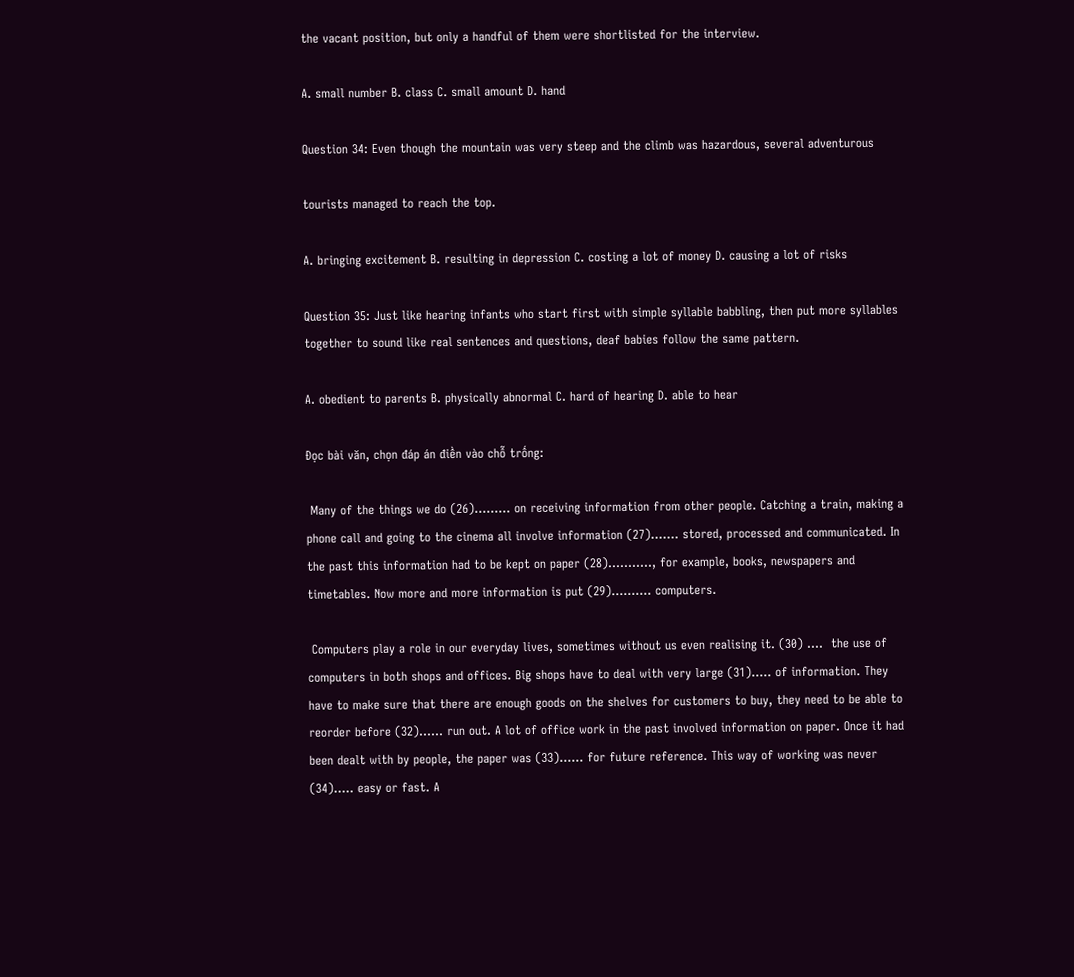the vacant position, but only a handful of them were shortlisted for the interview.

A. small number B. class C. small amount D. hand

Question 34: Even though the mountain was very steep and the climb was hazardous, several adventurous

tourists managed to reach the top.

A. bringing excitement B. resulting in depression C. costing a lot of money D. causing a lot of risks

Question 35: Just like hearing infants who start first with simple syllable babbling, then put more syllables together to sound like real sentences and questions, deaf babies follow the same pattern.

A. obedient to parents B. physically abnormal C. hard of hearing D. able to hear

Đọc bài văn, chọn đáp án điền vào chỗ trống:

 Many of the things we do (26)……… on receiving information from other people. Catching a train, making a phone call and going to the cinema all involve information (27)……. stored, processed and communicated. In the past this information had to be kept on paper (28)……….., for example, books, newspapers and timetables. Now more and more information is put (29)………. computers.

 Computers play a role in our everyday lives, sometimes without us even realising it. (30) ….  the use of computers in both shops and offices. Big shops have to deal with very large (31)….. of information. They have to make sure that there are enough goods on the shelves for customers to buy, they need to be able to reorder before (32)…… run out. A lot of office work in the past involved information on paper. Once it had been dealt with by people, the paper was (33)…… for future reference. This way of working was never (34)….. easy or fast. A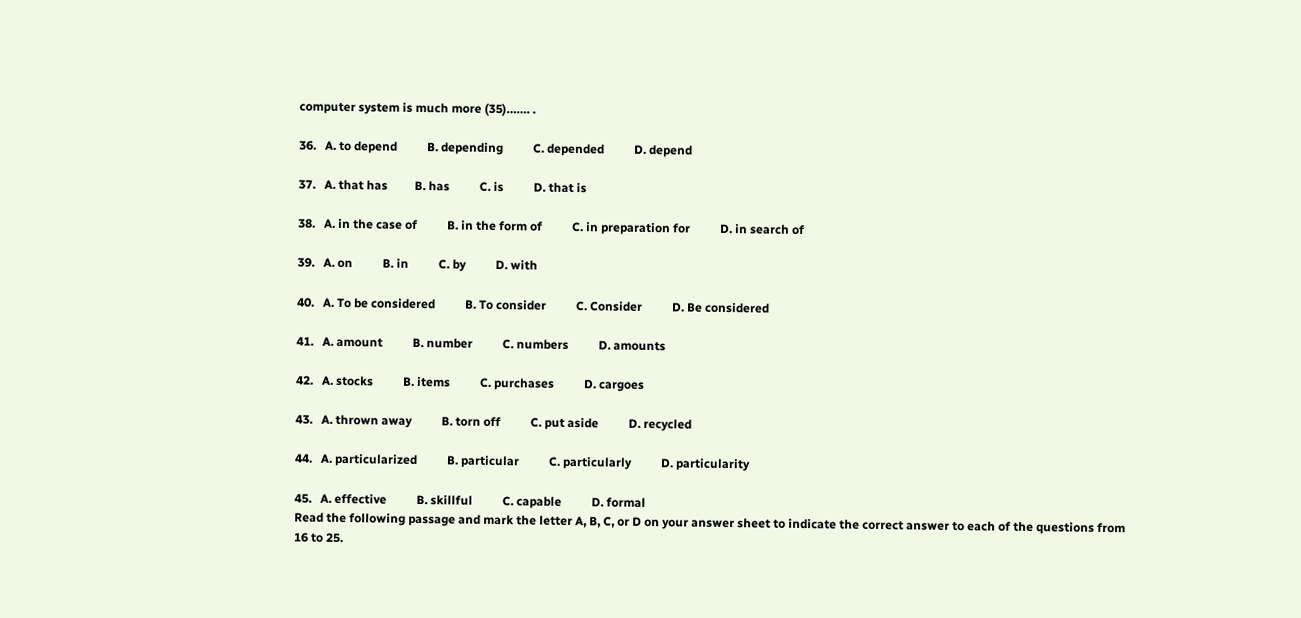computer system is much more (35)……. .

36.   A. to depend          B. depending          C. depended          D. depend

37.   A. that has         B. has          C. is          D. that is

38.   A. in the case of          B. in the form of          C. in preparation for          D. in search of

39.   A. on          B. in          C. by          D. with

40.   A. To be considered          B. To consider          C. Consider          D. Be considered

41.   A. amount          B. number          C. numbers          D. amounts

42.   A. stocks          B. items          C. purchases          D. cargoes

43.   A. thrown away          B. torn off          C. put aside          D. recycled

44.   A. particularized          B. particular          C. particularly          D. particularity

45.   A. effective          B. skillful          C. capable          D. formal
Read the following passage and mark the letter A, B, C, or D on your answer sheet to indicate the correct answer to each of the questions from 16 to 25.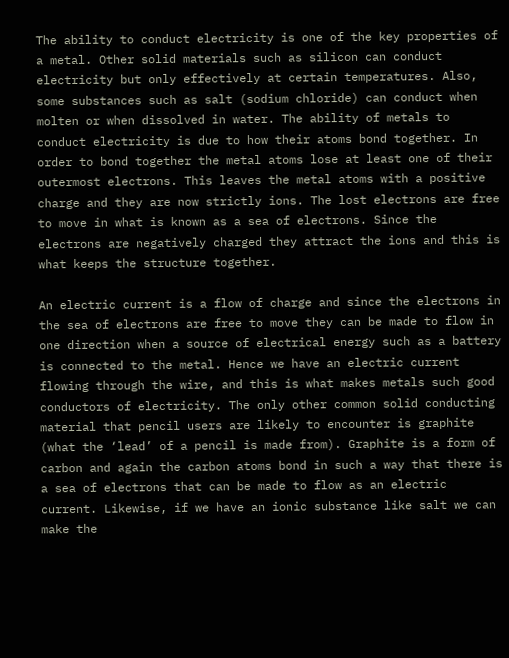The ability to conduct electricity is one of the key properties of a metal. Other solid materials such as silicon can conduct electricity but only effectively at certain temperatures. Also, some substances such as salt (sodium chloride) can conduct when molten or when dissolved in water. The ability of metals to conduct electricity is due to how their atoms bond together. In order to bond together the metal atoms lose at least one of their outermost electrons. This leaves the metal atoms with a positive charge and they are now strictly ions. The lost electrons are free to move in what is known as a sea of electrons. Since the electrons are negatively charged they attract the ions and this is what keeps the structure together.

An electric current is a flow of charge and since the electrons in the sea of electrons are free to move they can be made to flow in one direction when a source of electrical energy such as a battery is connected to the metal. Hence we have an electric current flowing through the wire, and this is what makes metals such good conductors of electricity. The only other common solid conducting material that pencil users are likely to encounter is graphite (what the ‘lead’ of a pencil is made from). Graphite is a form of carbon and again the carbon atoms bond in such a way that there is a sea of electrons that can be made to flow as an electric current. Likewise, if we have an ionic substance like salt we can make the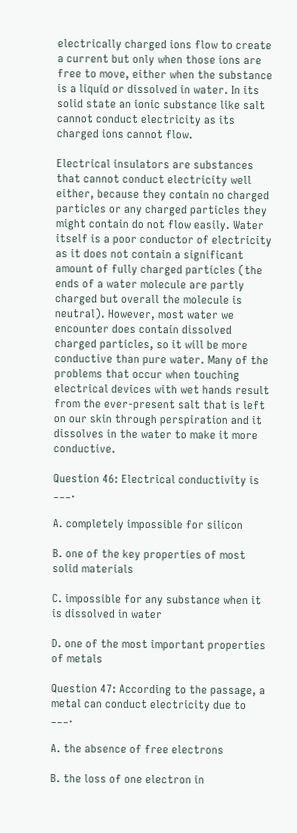electrically charged ions flow to create a current but only when those ions are free to move, either when the substance is a liquid or dissolved in water. In its solid state an ionic substance like salt cannot conduct electricity as its charged ions cannot flow.

Electrical insulators are substances that cannot conduct electricity well either, because they contain no charged particles or any charged particles they might contain do not flow easily. Water itself is a poor conductor of electricity as it does not contain a significant amount of fully charged particles (the ends of a water molecule are partly charged but overall the molecule is neutral). However, most water we encounter does contain dissolved charged particles, so it will be more conductive than pure water. Many of the problems that occur when touching electrical devices with wet hands result from the ever-present salt that is left on our skin through perspiration and it dissolves in the water to make it more conductive.

Question 46: Electrical conductivity is ___.

A. completely impossible for silicon

B. one of the key properties of most solid materials

C. impossible for any substance when it is dissolved in water

D. one of the most important properties of metals

Question 47: According to the passage, a metal can conduct electricity due to ___.

A. the absence of free electrons

B. the loss of one electron in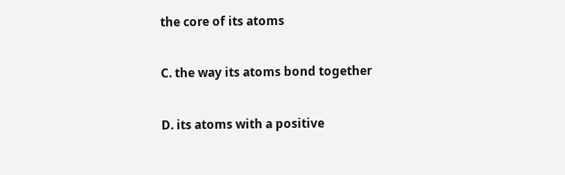the core of its atoms

C. the way its atoms bond together

D. its atoms with a positive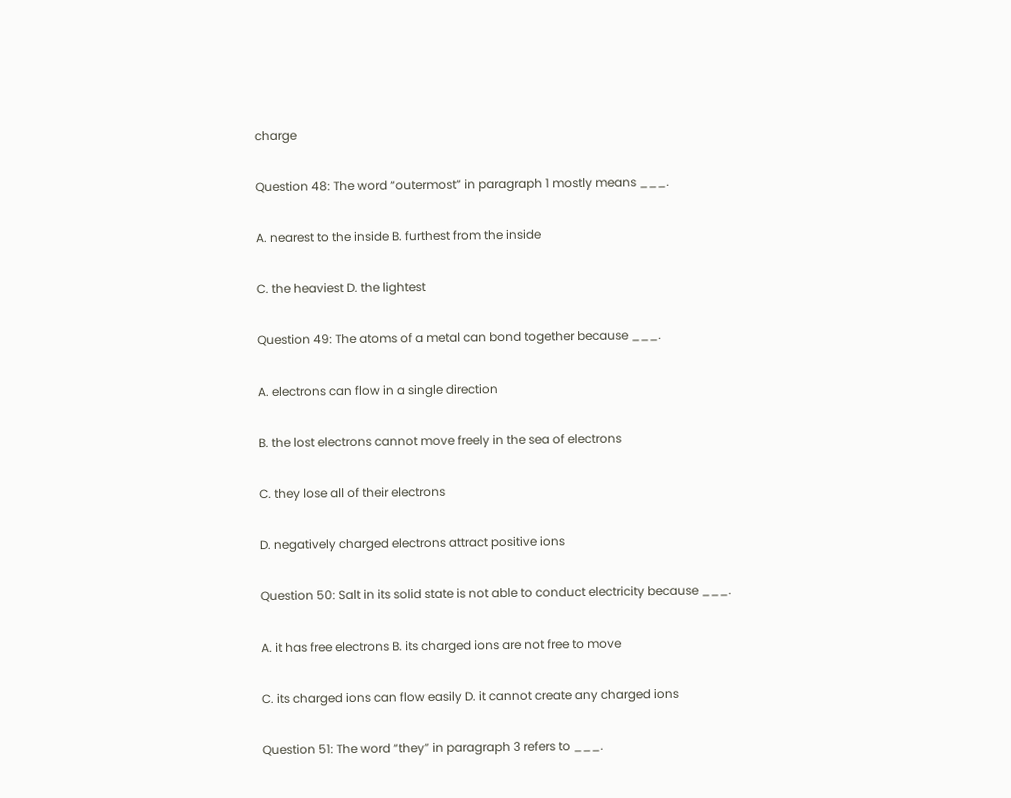charge

Question 48: The word “outermost” in paragraph 1 mostly means ___.

A. nearest to the inside B. furthest from the inside

C. the heaviest D. the lightest

Question 49: The atoms of a metal can bond together because ___.

A. electrons can flow in a single direction

B. the lost electrons cannot move freely in the sea of electrons

C. they lose all of their electrons

D. negatively charged electrons attract positive ions

Question 50: Salt in its solid state is not able to conduct electricity because ___.

A. it has free electrons B. its charged ions are not free to move

C. its charged ions can flow easily D. it cannot create any charged ions

Question 51: The word “they” in paragraph 3 refers to ___.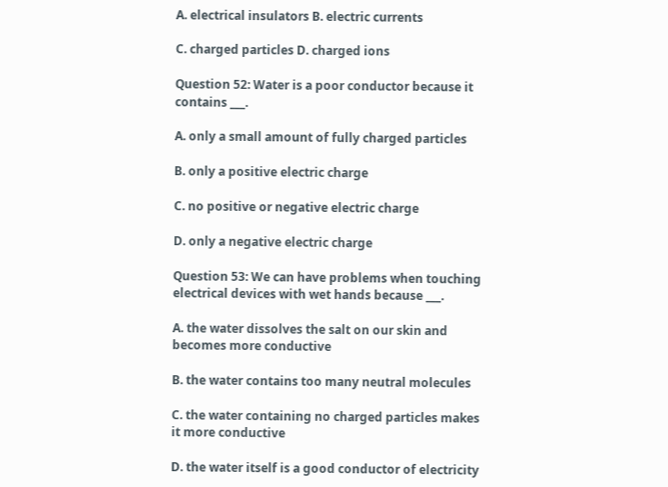A. electrical insulators B. electric currents

C. charged particles D. charged ions

Question 52: Water is a poor conductor because it contains ___.

A. only a small amount of fully charged particles

B. only a positive electric charge

C. no positive or negative electric charge

D. only a negative electric charge

Question 53: We can have problems when touching electrical devices with wet hands because ___.

A. the water dissolves the salt on our skin and becomes more conductive

B. the water contains too many neutral molecules

C. the water containing no charged particles makes it more conductive

D. the water itself is a good conductor of electricity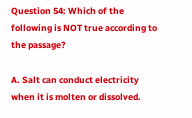Question 54: Which of the following is NOT true according to the passage?

A. Salt can conduct electricity when it is molten or dissolved.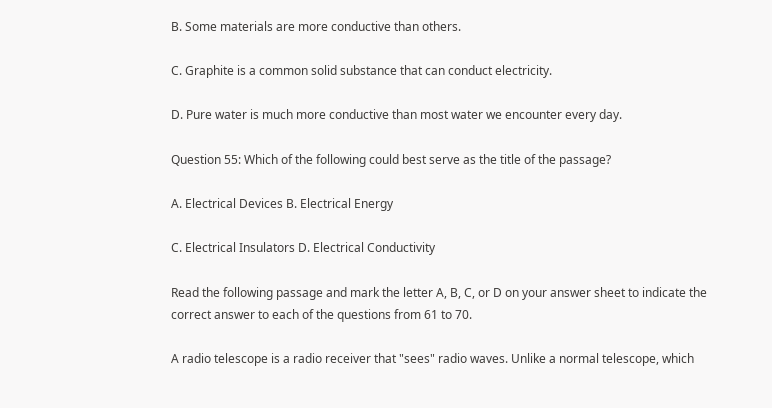B. Some materials are more conductive than others.

C. Graphite is a common solid substance that can conduct electricity.

D. Pure water is much more conductive than most water we encounter every day.

Question 55: Which of the following could best serve as the title of the passage?

A. Electrical Devices B. Electrical Energy

C. Electrical Insulators D. Electrical Conductivity

Read the following passage and mark the letter A, B, C, or D on your answer sheet to indicate the correct answer to each of the questions from 61 to 70.

A radio telescope is a radio receiver that "sees" radio waves. Unlike a normal telescope, which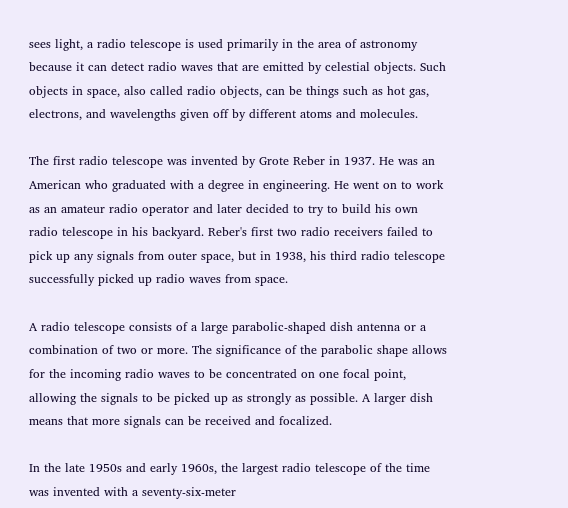sees light, a radio telescope is used primarily in the area of astronomy because it can detect radio waves that are emitted by celestial objects. Such objects in space, also called radio objects, can be things such as hot gas, electrons, and wavelengths given off by different atoms and molecules.

The first radio telescope was invented by Grote Reber in 1937. He was an American who graduated with a degree in engineering. He went on to work as an amateur radio operator and later decided to try to build his own radio telescope in his backyard. Reber's first two radio receivers failed to pick up any signals from outer space, but in 1938, his third radio telescope successfully picked up radio waves from space.

A radio telescope consists of a large parabolic-shaped dish antenna or a combination of two or more. The significance of the parabolic shape allows for the incoming radio waves to be concentrated on one focal point, allowing the signals to be picked up as strongly as possible. A larger dish means that more signals can be received and focalized.

In the late 1950s and early 1960s, the largest radio telescope of the time was invented with a seventy-six-meter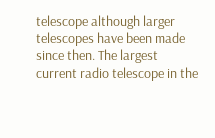telescope although larger telescopes have been made since then. The largest current radio telescope in the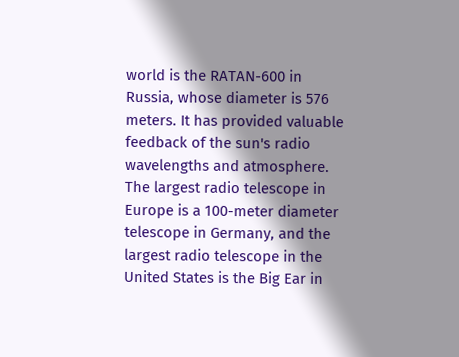world is the RATAN-600 in Russia, whose diameter is 576 meters. It has provided valuable feedback of the sun's radio wavelengths and atmosphere. The largest radio telescope in Europe is a 100-meter diameter telescope in Germany, and the largest radio telescope in the United States is the Big Ear in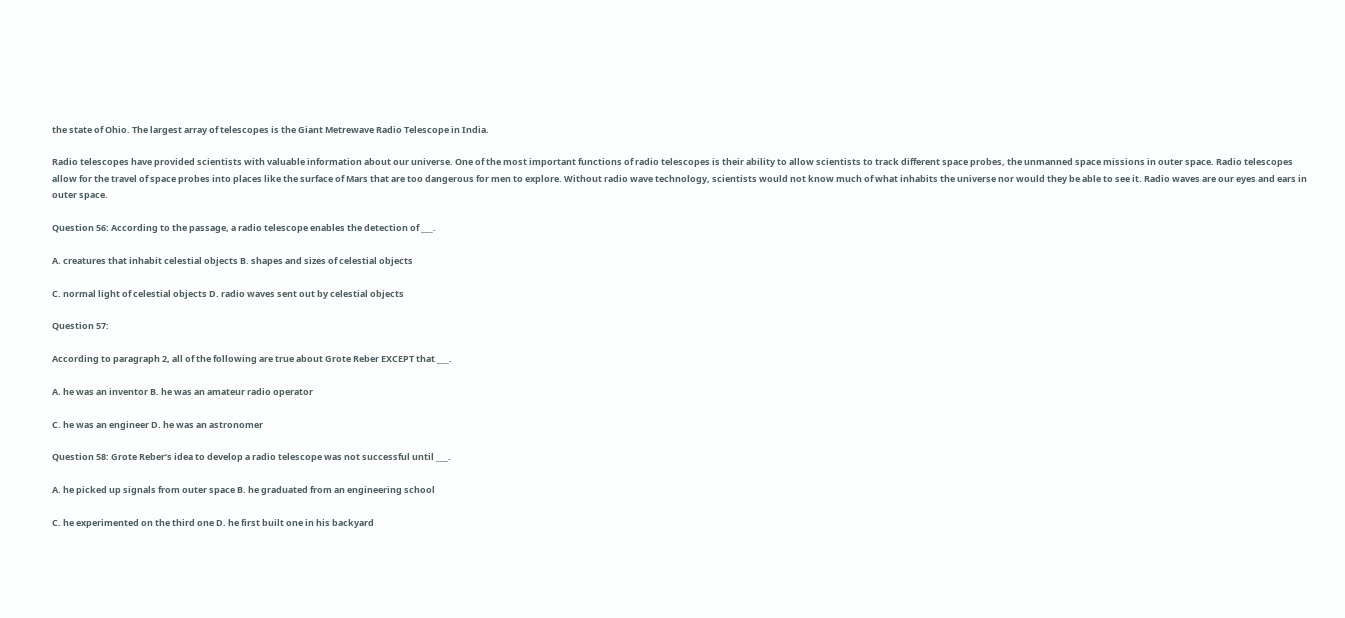the state of Ohio. The largest array of telescopes is the Giant Metrewave Radio Telescope in India.

Radio telescopes have provided scientists with valuable information about our universe. One of the most important functions of radio telescopes is their ability to allow scientists to track different space probes, the unmanned space missions in outer space. Radio telescopes allow for the travel of space probes into places like the surface of Mars that are too dangerous for men to explore. Without radio wave technology, scientists would not know much of what inhabits the universe nor would they be able to see it. Radio waves are our eyes and ears in outer space.

Question 56: According to the passage, a radio telescope enables the detection of ___.

A. creatures that inhabit celestial objects B. shapes and sizes of celestial objects

C. normal light of celestial objects D. radio waves sent out by celestial objects

Question 57:

According to paragraph 2, all of the following are true about Grote Reber EXCEPT that ___.

A. he was an inventor B. he was an amateur radio operator

C. he was an engineer D. he was an astronomer

Question 58: Grote Reber’s idea to develop a radio telescope was not successful until ___.

A. he picked up signals from outer space B. he graduated from an engineering school

C. he experimented on the third one D. he first built one in his backyard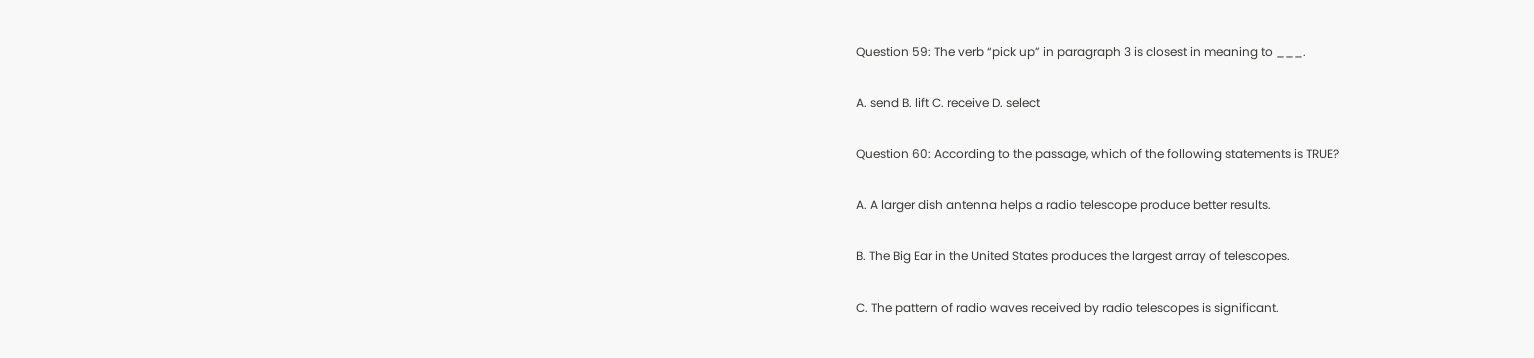Question 59: The verb “pick up” in paragraph 3 is closest in meaning to ___.

A. send B. lift C. receive D. select

Question 60: According to the passage, which of the following statements is TRUE?

A. A larger dish antenna helps a radio telescope produce better results.

B. The Big Ear in the United States produces the largest array of telescopes.

C. The pattern of radio waves received by radio telescopes is significant.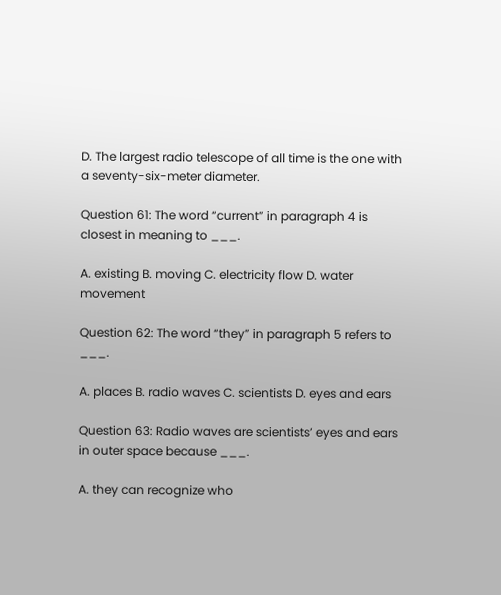D. The largest radio telescope of all time is the one with a seventy-six-meter diameter.

Question 61: The word “current” in paragraph 4 is closest in meaning to ___.

A. existing B. moving C. electricity flow D. water movement

Question 62: The word “they” in paragraph 5 refers to ___.

A. places B. radio waves C. scientists D. eyes and ears

Question 63: Radio waves are scientists’ eyes and ears in outer space because ___.

A. they can recognize who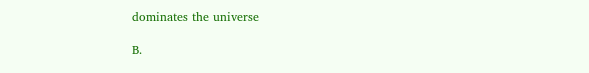dominates the universe

B.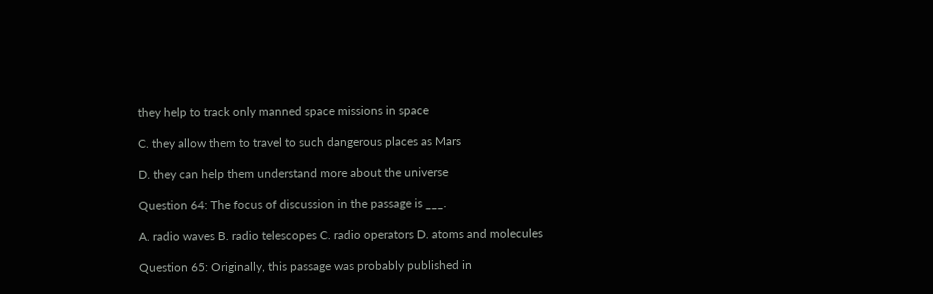they help to track only manned space missions in space

C. they allow them to travel to such dangerous places as Mars

D. they can help them understand more about the universe

Question 64: The focus of discussion in the passage is ___.

A. radio waves B. radio telescopes C. radio operators D. atoms and molecules

Question 65: Originally, this passage was probably published in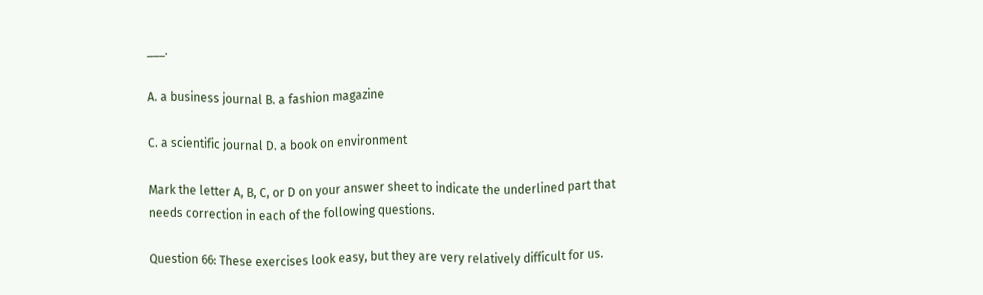___.

A. a business journal B. a fashion magazine

C. a scientific journal D. a book on environment

Mark the letter A, B, C, or D on your answer sheet to indicate the underlined part that needs correction in each of the following questions.

Question 66: These exercises look easy, but they are very relatively difficult for us.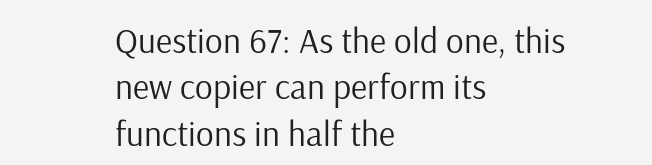Question 67: As the old one, this new copier can perform its functions in half the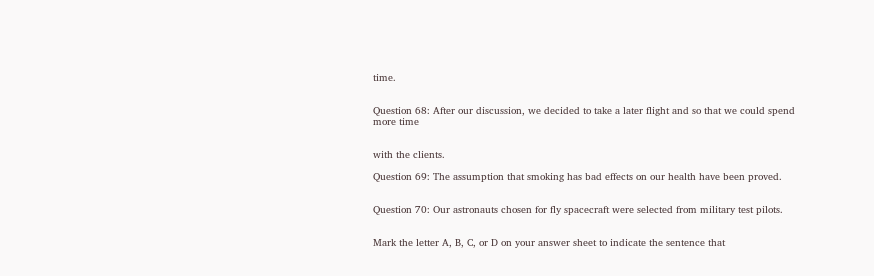time.


Question 68: After our discussion, we decided to take a later flight and so that we could spend more time


with the clients.

Question 69: The assumption that smoking has bad effects on our health have been proved.


Question 70: Our astronauts chosen for fly spacecraft were selected from military test pilots.


Mark the letter A, B, C, or D on your answer sheet to indicate the sentence that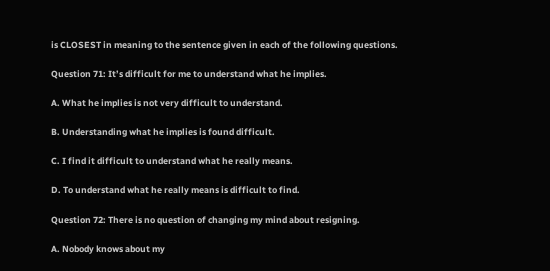is CLOSEST in meaning to the sentence given in each of the following questions.

Question 71: It’s difficult for me to understand what he implies.

A. What he implies is not very difficult to understand.

B. Understanding what he implies is found difficult.

C. I find it difficult to understand what he really means.

D. To understand what he really means is difficult to find.

Question 72: There is no question of changing my mind about resigning.

A. Nobody knows about my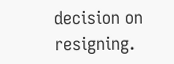decision on resigning.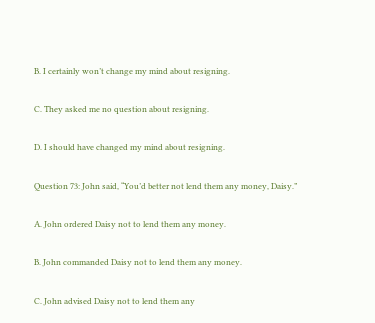B. I certainly won’t change my mind about resigning.

C. They asked me no question about resigning.

D. I should have changed my mind about resigning.

Question 73: John said, “You’d better not lend them any money, Daisy.”

A. John ordered Daisy not to lend them any money.

B. John commanded Daisy not to lend them any money.

C. John advised Daisy not to lend them any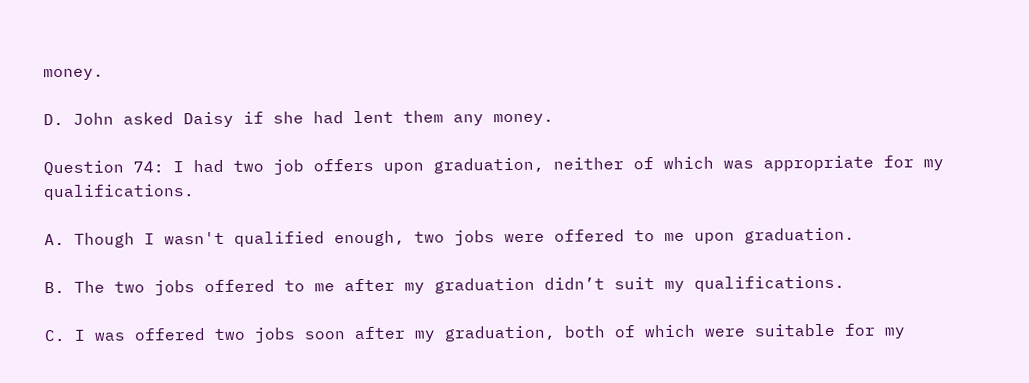money.

D. John asked Daisy if she had lent them any money.

Question 74: I had two job offers upon graduation, neither of which was appropriate for my qualifications.

A. Though I wasn't qualified enough, two jobs were offered to me upon graduation.

B. The two jobs offered to me after my graduation didn’t suit my qualifications.

C. I was offered two jobs soon after my graduation, both of which were suitable for my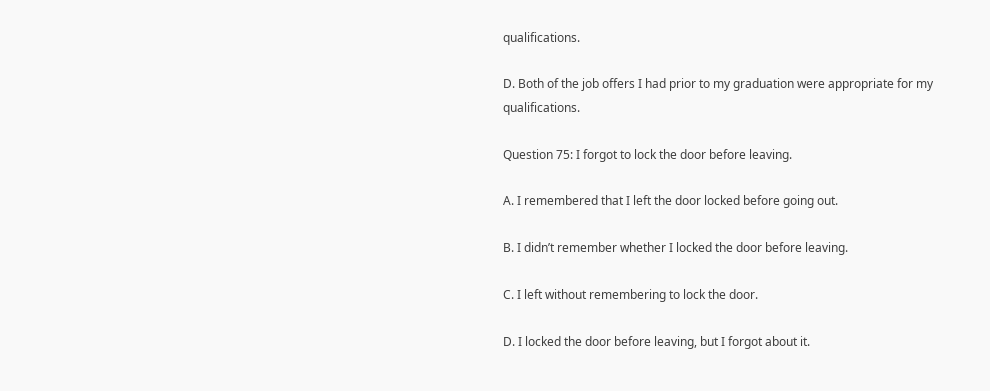qualifications.

D. Both of the job offers I had prior to my graduation were appropriate for my qualifications.

Question 75: I forgot to lock the door before leaving.

A. I remembered that I left the door locked before going out.

B. I didn’t remember whether I locked the door before leaving.

C. I left without remembering to lock the door.

D. I locked the door before leaving, but I forgot about it.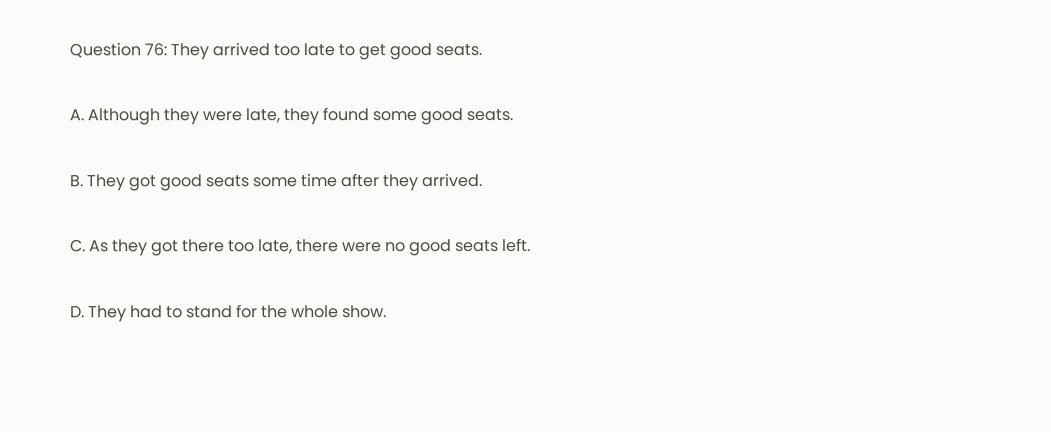Question 76: They arrived too late to get good seats.

A. Although they were late, they found some good seats.

B. They got good seats some time after they arrived.

C. As they got there too late, there were no good seats left.

D. They had to stand for the whole show.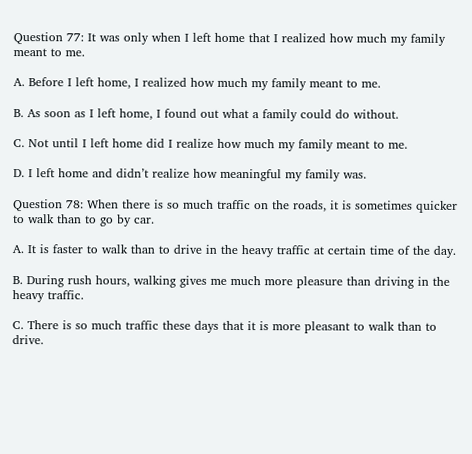Question 77: It was only when I left home that I realized how much my family meant to me.

A. Before I left home, I realized how much my family meant to me.

B. As soon as I left home, I found out what a family could do without.

C. Not until I left home did I realize how much my family meant to me.

D. I left home and didn’t realize how meaningful my family was.

Question 78: When there is so much traffic on the roads, it is sometimes quicker to walk than to go by car.

A. It is faster to walk than to drive in the heavy traffic at certain time of the day.

B. During rush hours, walking gives me much more pleasure than driving in the heavy traffic.

C. There is so much traffic these days that it is more pleasant to walk than to drive.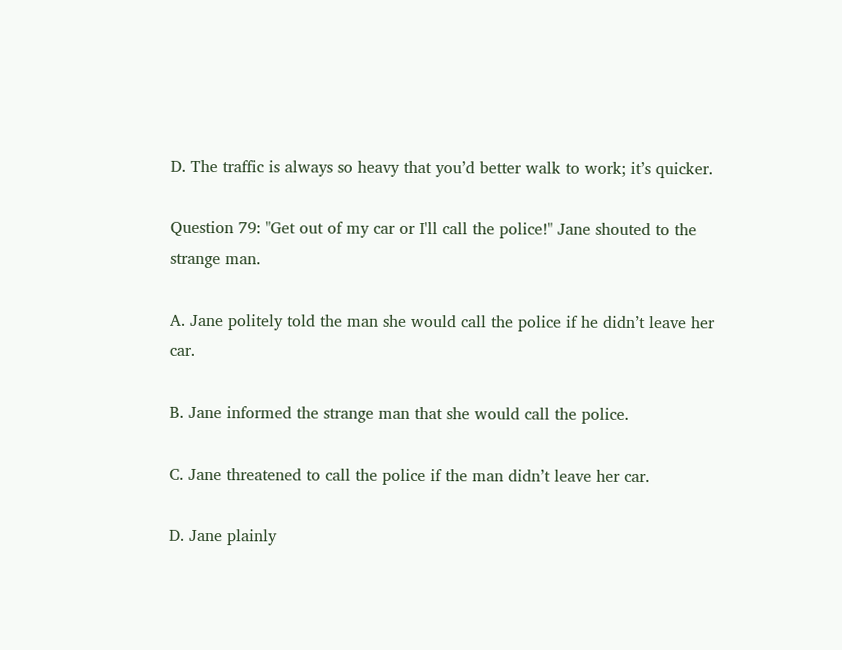D. The traffic is always so heavy that you’d better walk to work; it’s quicker.

Question 79: "Get out of my car or I'll call the police!" Jane shouted to the strange man.

A. Jane politely told the man she would call the police if he didn’t leave her car.

B. Jane informed the strange man that she would call the police.

C. Jane threatened to call the police if the man didn’t leave her car.

D. Jane plainly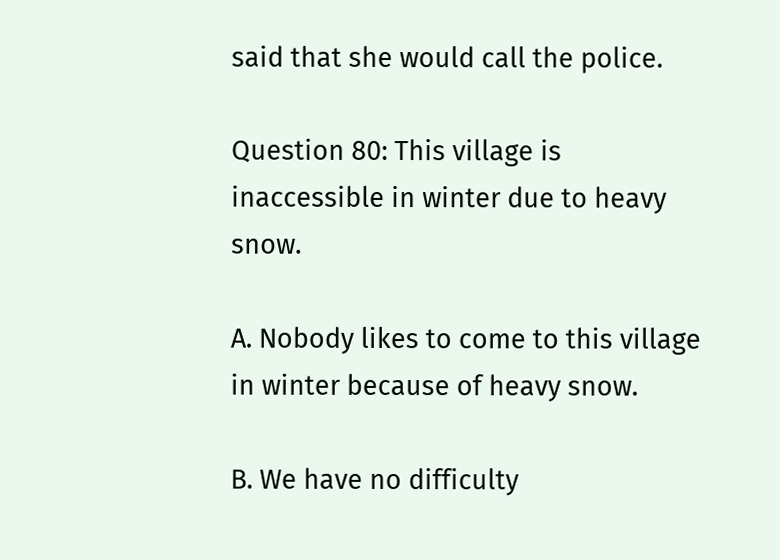said that she would call the police.

Question 80: This village is inaccessible in winter due to heavy snow.

A. Nobody likes to come to this village in winter because of heavy snow.

B. We have no difficulty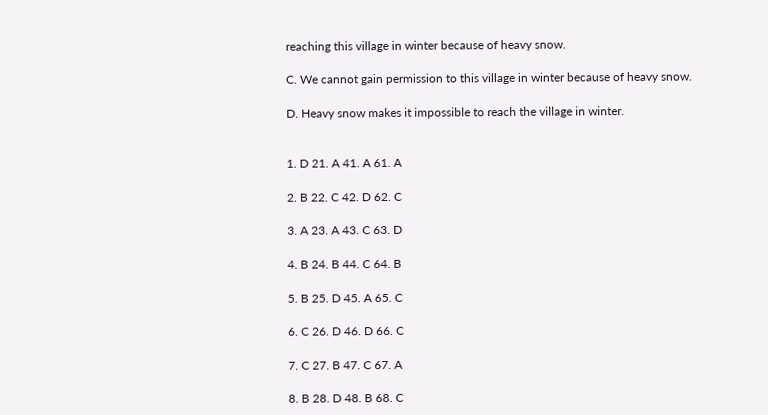reaching this village in winter because of heavy snow.

C. We cannot gain permission to this village in winter because of heavy snow.

D. Heavy snow makes it impossible to reach the village in winter.


1. D 21. A 41. A 61. A

2. B 22. C 42. D 62. C

3. A 23. A 43. C 63. D

4. B 24. B 44. C 64. B

5. B 25. D 45. A 65. C

6. C 26. D 46. D 66. C

7. C 27. B 47. C 67. A

8. B 28. D 48. B 68. C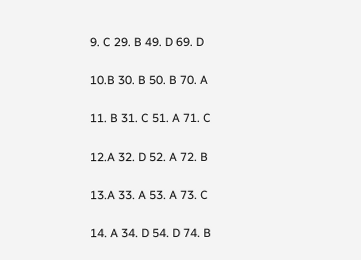9. C 29. B 49. D 69. D

10.B 30. B 50. B 70. A

11. B 31. C 51. A 71. C

12.A 32. D 52. A 72. B

13.A 33. A 53. A 73. C

14. A 34. D 54. D 74. B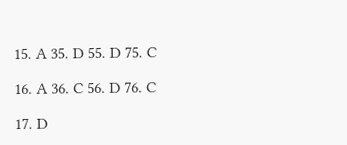15. A 35. D 55. D 75. C

16. A 36. C 56. D 76. C

17. D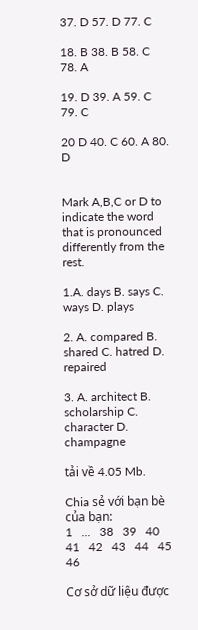37. D 57. D 77. C

18. B 38. B 58. C 78. A

19. D 39. A 59. C 79. C

20 D 40. C 60. A 80. D


Mark A,B,C or D to indicate the word that is pronounced differently from the rest.

1.A. days B. says C. ways D. plays

2. A. compared B. shared C. hatred D. repaired

3. A. architect B. scholarship C. character D. champagne

tải về 4.05 Mb.

Chia sẻ với bạn bè của bạn:
1   ...   38   39   40   41   42   43   44   45   46

Cơ sở dữ liệu được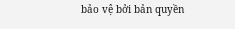bảo vệ bởi bản quyền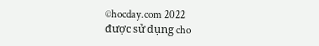©hocday.com 2022
được sử dụng cho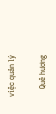việc quản lý

    Quê hương